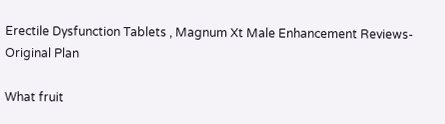Erectile Dysfunction Tablets , Magnum Xt Male Enhancement Reviews-Original Plan

What fruit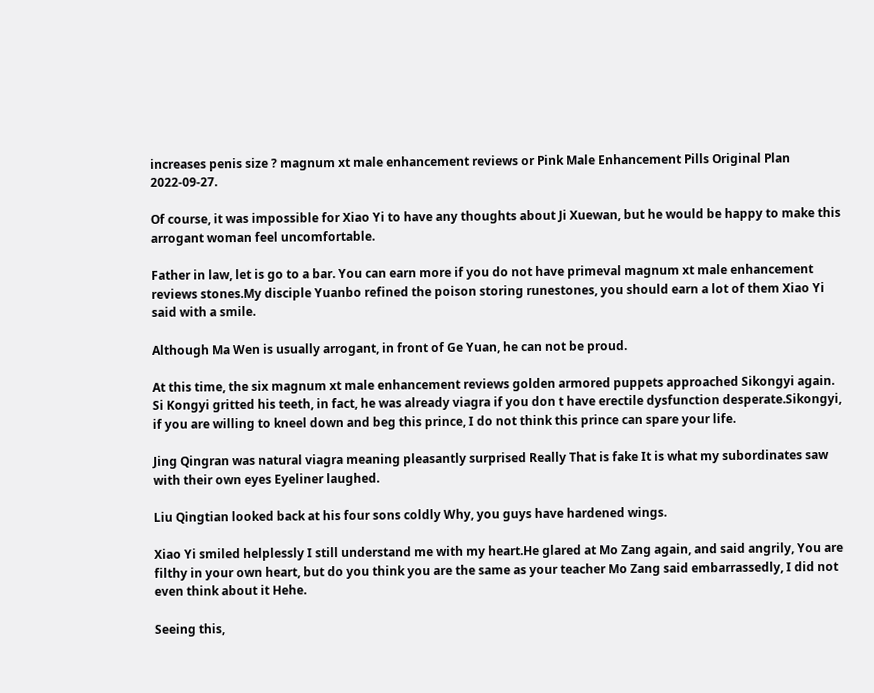increases penis size ? magnum xt male enhancement reviews or Pink Male Enhancement Pills Original Plan 2022-09-27.

Of course, it was impossible for Xiao Yi to have any thoughts about Ji Xuewan, but he would be happy to make this arrogant woman feel uncomfortable.

Father in law, let is go to a bar. You can earn more if you do not have primeval magnum xt male enhancement reviews stones.My disciple Yuanbo refined the poison storing runestones, you should earn a lot of them Xiao Yi said with a smile.

Although Ma Wen is usually arrogant, in front of Ge Yuan, he can not be proud.

At this time, the six magnum xt male enhancement reviews golden armored puppets approached Sikongyi again. Si Kongyi gritted his teeth, in fact, he was already viagra if you don t have erectile dysfunction desperate.Sikongyi, if you are willing to kneel down and beg this prince, I do not think this prince can spare your life.

Jing Qingran was natural viagra meaning pleasantly surprised Really That is fake It is what my subordinates saw with their own eyes Eyeliner laughed.

Liu Qingtian looked back at his four sons coldly Why, you guys have hardened wings.

Xiao Yi smiled helplessly I still understand me with my heart.He glared at Mo Zang again, and said angrily, You are filthy in your own heart, but do you think you are the same as your teacher Mo Zang said embarrassedly, I did not even think about it Hehe.

Seeing this,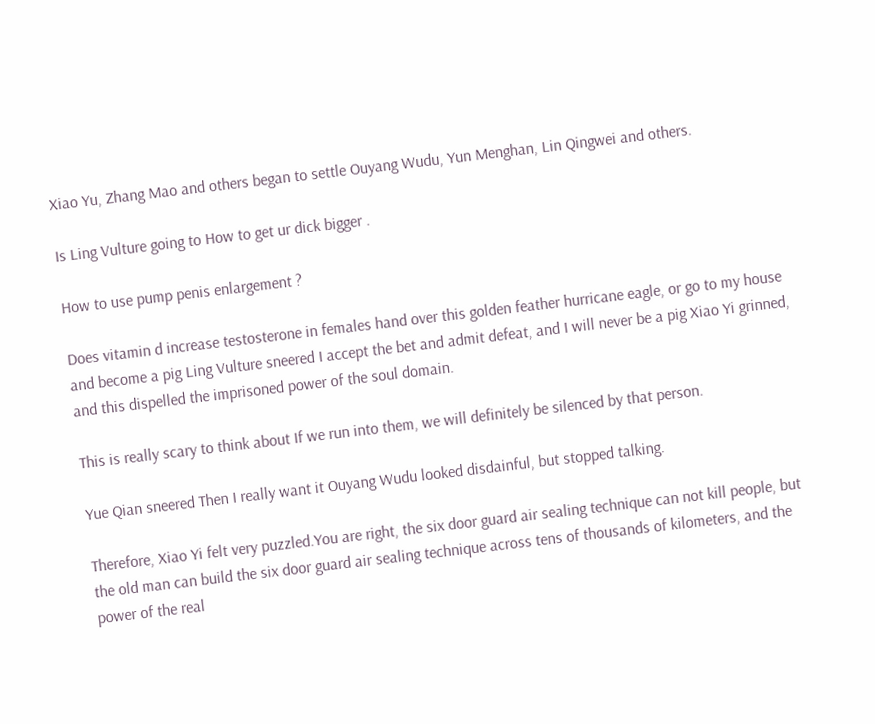Xiao Yu, Zhang Mao and others began to settle Ouyang Wudu, Yun Menghan, Lin Qingwei and others.

Is Ling Vulture going to How to get ur dick bigger .

How to use pump penis enlargement ?

Does vitamin d increase testosterone in females hand over this golden feather hurricane eagle, or go to my house and become a pig Ling Vulture sneered I accept the bet and admit defeat, and I will never be a pig Xiao Yi grinned, and this dispelled the imprisoned power of the soul domain.

This is really scary to think about If we run into them, we will definitely be silenced by that person.

Yue Qian sneered Then I really want it Ouyang Wudu looked disdainful, but stopped talking.

Therefore, Xiao Yi felt very puzzled.You are right, the six door guard air sealing technique can not kill people, but the old man can build the six door guard air sealing technique across tens of thousands of kilometers, and the power of the real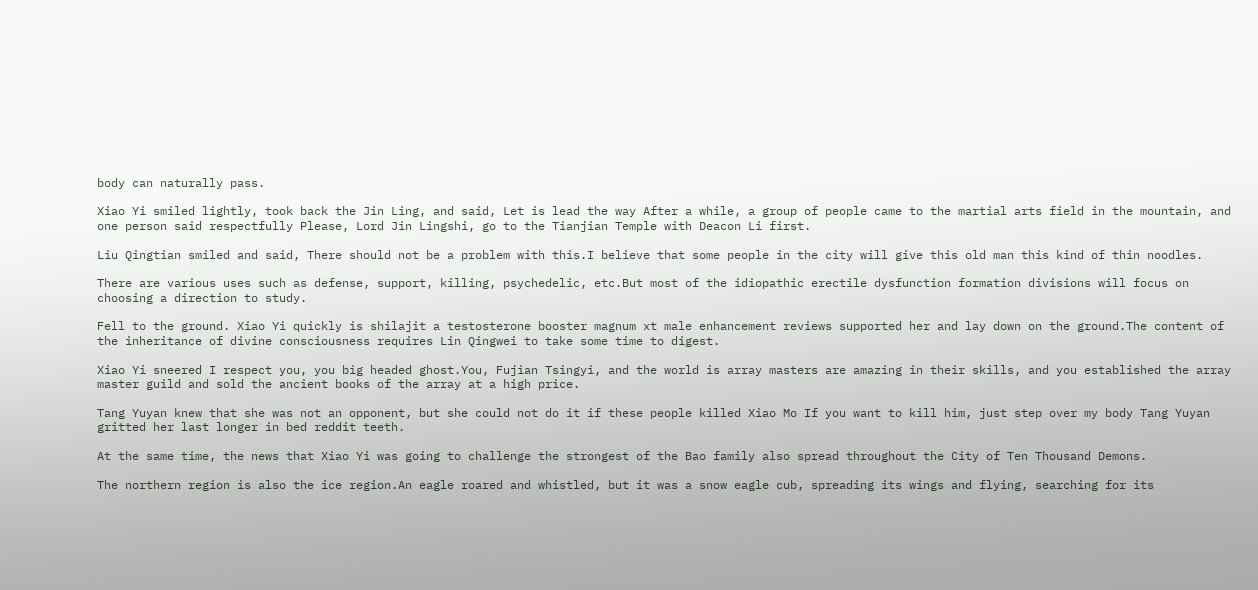body can naturally pass.

Xiao Yi smiled lightly, took back the Jin Ling, and said, Let is lead the way After a while, a group of people came to the martial arts field in the mountain, and one person said respectfully Please, Lord Jin Lingshi, go to the Tianjian Temple with Deacon Li first.

Liu Qingtian smiled and said, There should not be a problem with this.I believe that some people in the city will give this old man this kind of thin noodles.

There are various uses such as defense, support, killing, psychedelic, etc.But most of the idiopathic erectile dysfunction formation divisions will focus on choosing a direction to study.

Fell to the ground. Xiao Yi quickly is shilajit a testosterone booster magnum xt male enhancement reviews supported her and lay down on the ground.The content of the inheritance of divine consciousness requires Lin Qingwei to take some time to digest.

Xiao Yi sneered I respect you, you big headed ghost.You, Fujian Tsingyi, and the world is array masters are amazing in their skills, and you established the array master guild and sold the ancient books of the array at a high price.

Tang Yuyan knew that she was not an opponent, but she could not do it if these people killed Xiao Mo If you want to kill him, just step over my body Tang Yuyan gritted her last longer in bed reddit teeth.

At the same time, the news that Xiao Yi was going to challenge the strongest of the Bao family also spread throughout the City of Ten Thousand Demons.

The northern region is also the ice region.An eagle roared and whistled, but it was a snow eagle cub, spreading its wings and flying, searching for its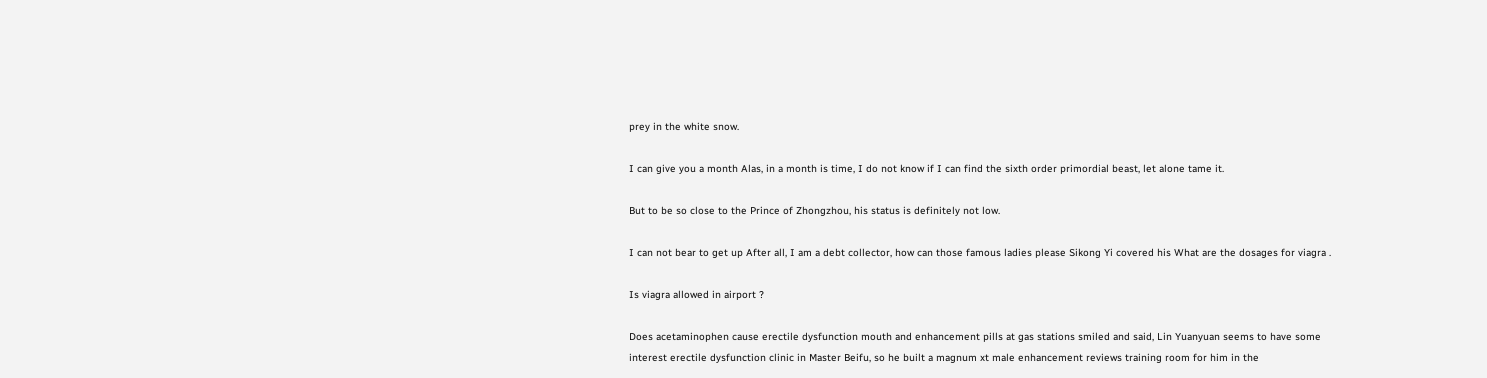prey in the white snow.

I can give you a month Alas, in a month is time, I do not know if I can find the sixth order primordial beast, let alone tame it.

But to be so close to the Prince of Zhongzhou, his status is definitely not low.

I can not bear to get up After all, I am a debt collector, how can those famous ladies please Sikong Yi covered his What are the dosages for viagra .

Is viagra allowed in airport ?

Does acetaminophen cause erectile dysfunction mouth and enhancement pills at gas stations smiled and said, Lin Yuanyuan seems to have some interest erectile dysfunction clinic in Master Beifu, so he built a magnum xt male enhancement reviews training room for him in the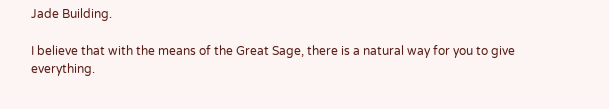Jade Building.

I believe that with the means of the Great Sage, there is a natural way for you to give everything.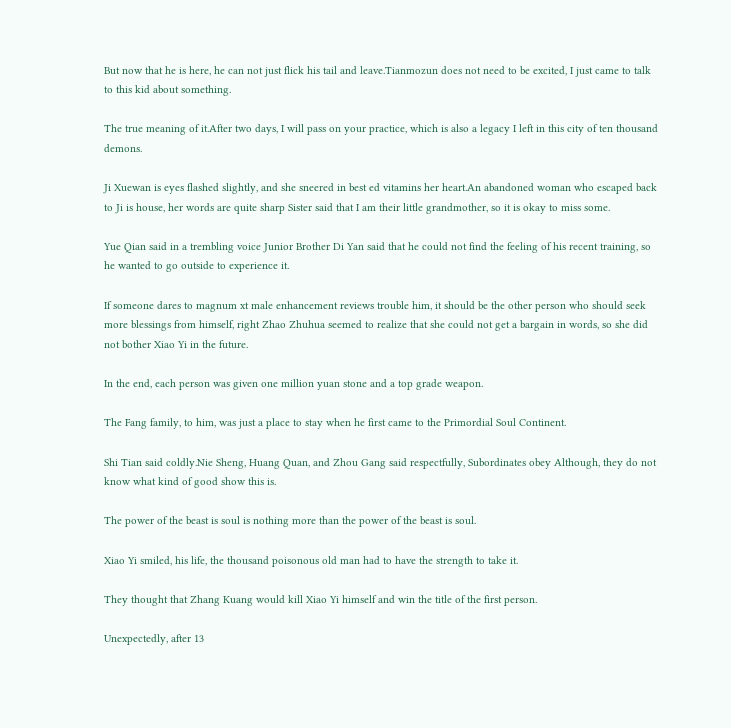But now that he is here, he can not just flick his tail and leave.Tianmozun does not need to be excited, I just came to talk to this kid about something.

The true meaning of it.After two days, I will pass on your practice, which is also a legacy I left in this city of ten thousand demons.

Ji Xuewan is eyes flashed slightly, and she sneered in best ed vitamins her heart.An abandoned woman who escaped back to Ji is house, her words are quite sharp Sister said that I am their little grandmother, so it is okay to miss some.

Yue Qian said in a trembling voice Junior Brother Di Yan said that he could not find the feeling of his recent training, so he wanted to go outside to experience it.

If someone dares to magnum xt male enhancement reviews trouble him, it should be the other person who should seek more blessings from himself, right Zhao Zhuhua seemed to realize that she could not get a bargain in words, so she did not bother Xiao Yi in the future.

In the end, each person was given one million yuan stone and a top grade weapon.

The Fang family, to him, was just a place to stay when he first came to the Primordial Soul Continent.

Shi Tian said coldly.Nie Sheng, Huang Quan, and Zhou Gang said respectfully, Subordinates obey Although, they do not know what kind of good show this is.

The power of the beast is soul is nothing more than the power of the beast is soul.

Xiao Yi smiled, his life, the thousand poisonous old man had to have the strength to take it.

They thought that Zhang Kuang would kill Xiao Yi himself and win the title of the first person.

Unexpectedly, after 13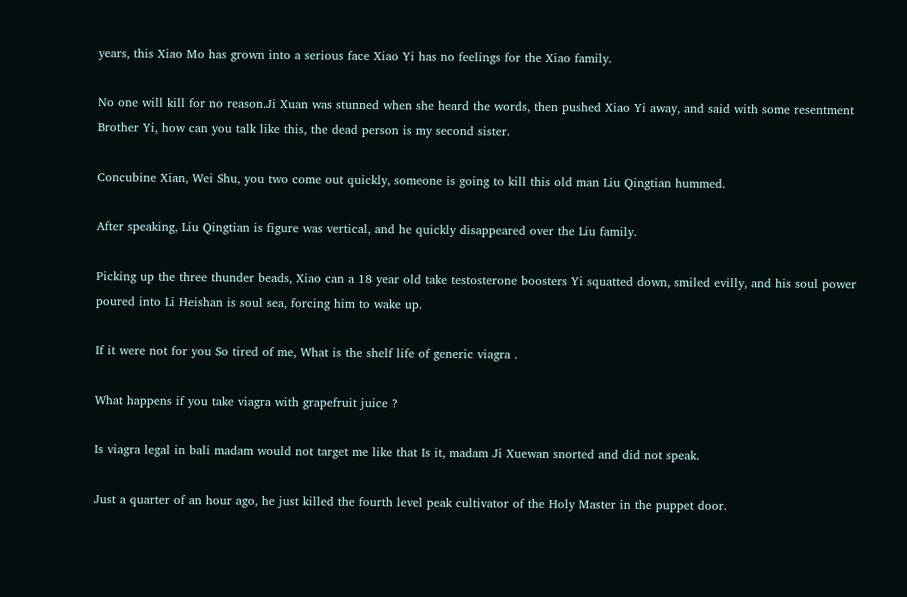years, this Xiao Mo has grown into a serious face Xiao Yi has no feelings for the Xiao family.

No one will kill for no reason.Ji Xuan was stunned when she heard the words, then pushed Xiao Yi away, and said with some resentment Brother Yi, how can you talk like this, the dead person is my second sister.

Concubine Xian, Wei Shu, you two come out quickly, someone is going to kill this old man Liu Qingtian hummed.

After speaking, Liu Qingtian is figure was vertical, and he quickly disappeared over the Liu family.

Picking up the three thunder beads, Xiao can a 18 year old take testosterone boosters Yi squatted down, smiled evilly, and his soul power poured into Li Heishan is soul sea, forcing him to wake up.

If it were not for you So tired of me, What is the shelf life of generic viagra .

What happens if you take viagra with grapefruit juice ?

Is viagra legal in bali madam would not target me like that Is it, madam Ji Xuewan snorted and did not speak.

Just a quarter of an hour ago, he just killed the fourth level peak cultivator of the Holy Master in the puppet door.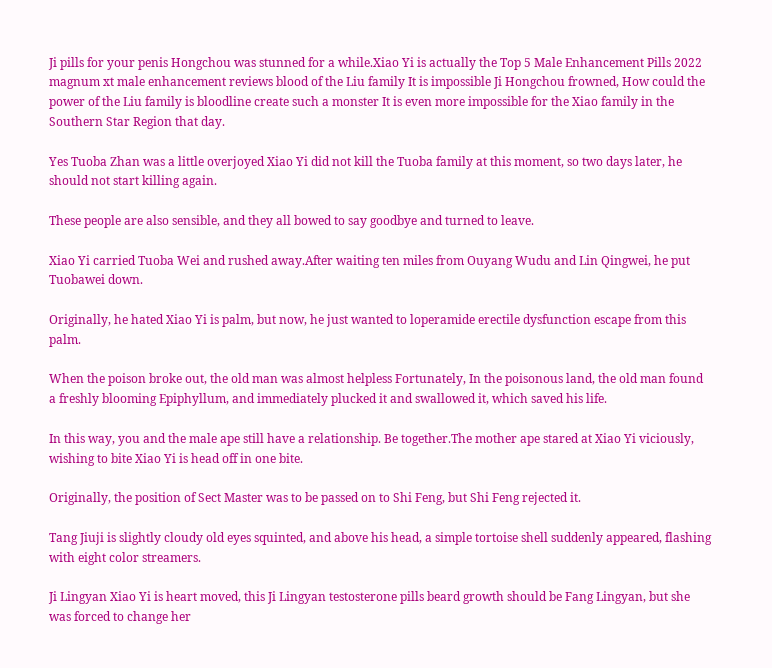Ji pills for your penis Hongchou was stunned for a while.Xiao Yi is actually the Top 5 Male Enhancement Pills 2022 magnum xt male enhancement reviews blood of the Liu family It is impossible Ji Hongchou frowned, How could the power of the Liu family is bloodline create such a monster It is even more impossible for the Xiao family in the Southern Star Region that day.

Yes Tuoba Zhan was a little overjoyed Xiao Yi did not kill the Tuoba family at this moment, so two days later, he should not start killing again.

These people are also sensible, and they all bowed to say goodbye and turned to leave.

Xiao Yi carried Tuoba Wei and rushed away.After waiting ten miles from Ouyang Wudu and Lin Qingwei, he put Tuobawei down.

Originally, he hated Xiao Yi is palm, but now, he just wanted to loperamide erectile dysfunction escape from this palm.

When the poison broke out, the old man was almost helpless Fortunately, In the poisonous land, the old man found a freshly blooming Epiphyllum, and immediately plucked it and swallowed it, which saved his life.

In this way, you and the male ape still have a relationship. Be together.The mother ape stared at Xiao Yi viciously, wishing to bite Xiao Yi is head off in one bite.

Originally, the position of Sect Master was to be passed on to Shi Feng, but Shi Feng rejected it.

Tang Jiuji is slightly cloudy old eyes squinted, and above his head, a simple tortoise shell suddenly appeared, flashing with eight color streamers.

Ji Lingyan Xiao Yi is heart moved, this Ji Lingyan testosterone pills beard growth should be Fang Lingyan, but she was forced to change her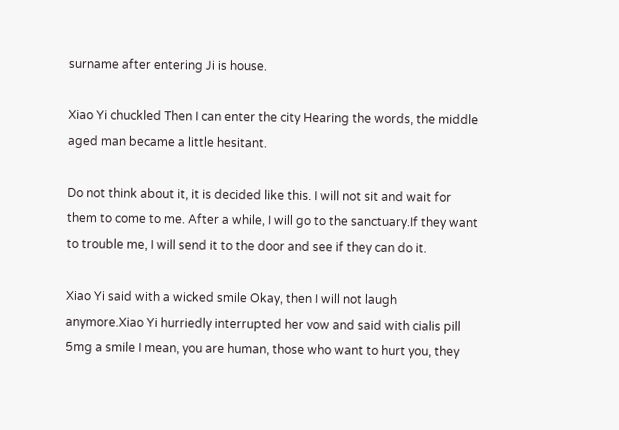surname after entering Ji is house.

Xiao Yi chuckled Then I can enter the city Hearing the words, the middle aged man became a little hesitant.

Do not think about it, it is decided like this. I will not sit and wait for them to come to me. After a while, I will go to the sanctuary.If they want to trouble me, I will send it to the door and see if they can do it.

Xiao Yi said with a wicked smile Okay, then I will not laugh anymore.Xiao Yi hurriedly interrupted her vow and said with cialis pill 5mg a smile I mean, you are human, those who want to hurt you, they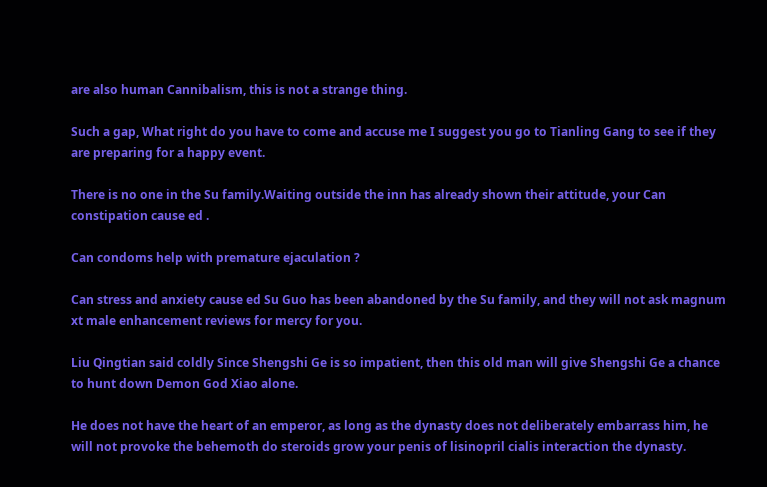are also human Cannibalism, this is not a strange thing.

Such a gap, What right do you have to come and accuse me I suggest you go to Tianling Gang to see if they are preparing for a happy event.

There is no one in the Su family.Waiting outside the inn has already shown their attitude, your Can constipation cause ed .

Can condoms help with premature ejaculation ?

Can stress and anxiety cause ed Su Guo has been abandoned by the Su family, and they will not ask magnum xt male enhancement reviews for mercy for you.

Liu Qingtian said coldly Since Shengshi Ge is so impatient, then this old man will give Shengshi Ge a chance to hunt down Demon God Xiao alone.

He does not have the heart of an emperor, as long as the dynasty does not deliberately embarrass him, he will not provoke the behemoth do steroids grow your penis of lisinopril cialis interaction the dynasty.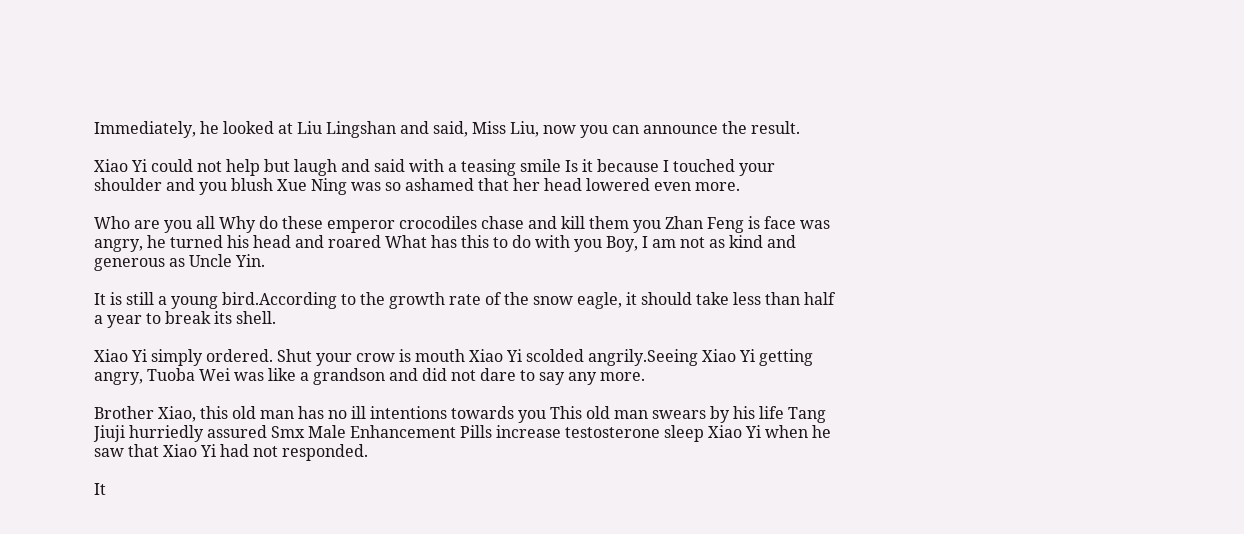Immediately, he looked at Liu Lingshan and said, Miss Liu, now you can announce the result.

Xiao Yi could not help but laugh and said with a teasing smile Is it because I touched your shoulder and you blush Xue Ning was so ashamed that her head lowered even more.

Who are you all Why do these emperor crocodiles chase and kill them you Zhan Feng is face was angry, he turned his head and roared What has this to do with you Boy, I am not as kind and generous as Uncle Yin.

It is still a young bird.According to the growth rate of the snow eagle, it should take less than half a year to break its shell.

Xiao Yi simply ordered. Shut your crow is mouth Xiao Yi scolded angrily.Seeing Xiao Yi getting angry, Tuoba Wei was like a grandson and did not dare to say any more.

Brother Xiao, this old man has no ill intentions towards you This old man swears by his life Tang Jiuji hurriedly assured Smx Male Enhancement Pills increase testosterone sleep Xiao Yi when he saw that Xiao Yi had not responded.

It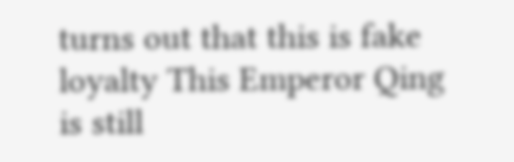turns out that this is fake loyalty This Emperor Qing is still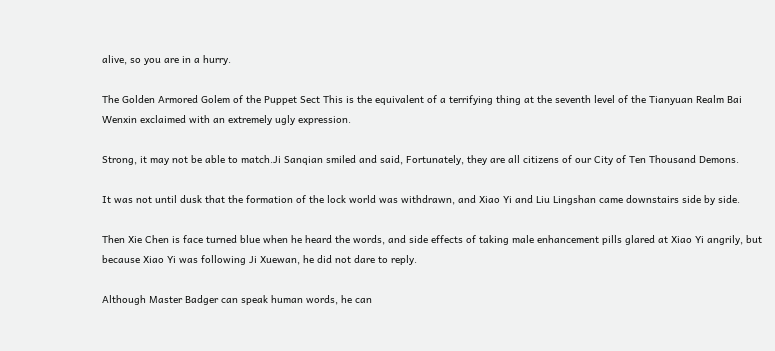alive, so you are in a hurry.

The Golden Armored Golem of the Puppet Sect This is the equivalent of a terrifying thing at the seventh level of the Tianyuan Realm Bai Wenxin exclaimed with an extremely ugly expression.

Strong, it may not be able to match.Ji Sanqian smiled and said, Fortunately, they are all citizens of our City of Ten Thousand Demons.

It was not until dusk that the formation of the lock world was withdrawn, and Xiao Yi and Liu Lingshan came downstairs side by side.

Then Xie Chen is face turned blue when he heard the words, and side effects of taking male enhancement pills glared at Xiao Yi angrily, but because Xiao Yi was following Ji Xuewan, he did not dare to reply.

Although Master Badger can speak human words, he can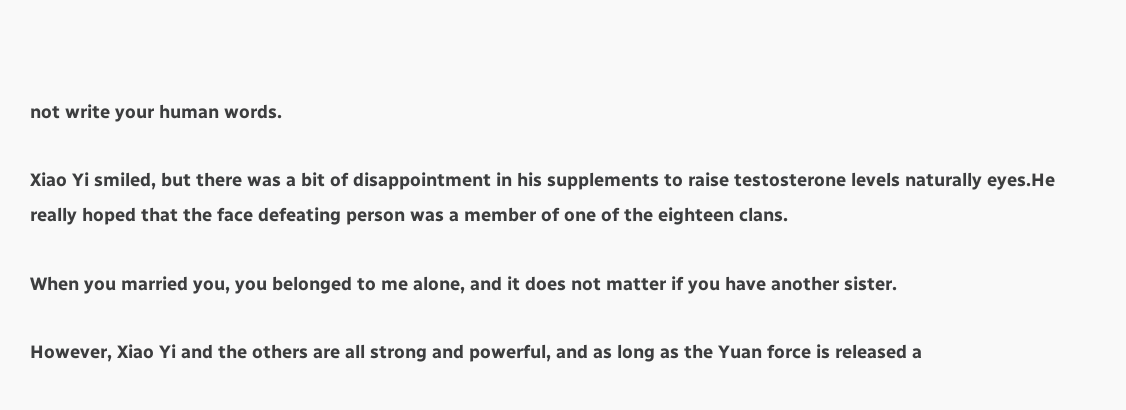not write your human words.

Xiao Yi smiled, but there was a bit of disappointment in his supplements to raise testosterone levels naturally eyes.He really hoped that the face defeating person was a member of one of the eighteen clans.

When you married you, you belonged to me alone, and it does not matter if you have another sister.

However, Xiao Yi and the others are all strong and powerful, and as long as the Yuan force is released a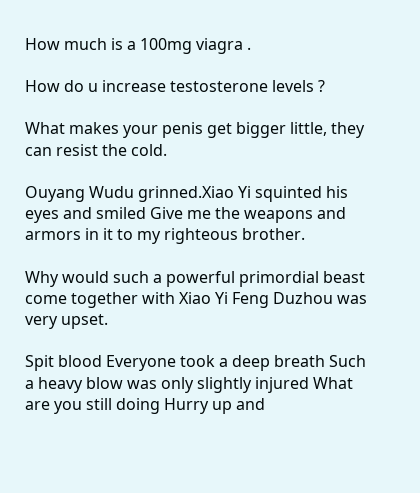How much is a 100mg viagra .

How do u increase testosterone levels ?

What makes your penis get bigger little, they can resist the cold.

Ouyang Wudu grinned.Xiao Yi squinted his eyes and smiled Give me the weapons and armors in it to my righteous brother.

Why would such a powerful primordial beast come together with Xiao Yi Feng Duzhou was very upset.

Spit blood Everyone took a deep breath Such a heavy blow was only slightly injured What are you still doing Hurry up and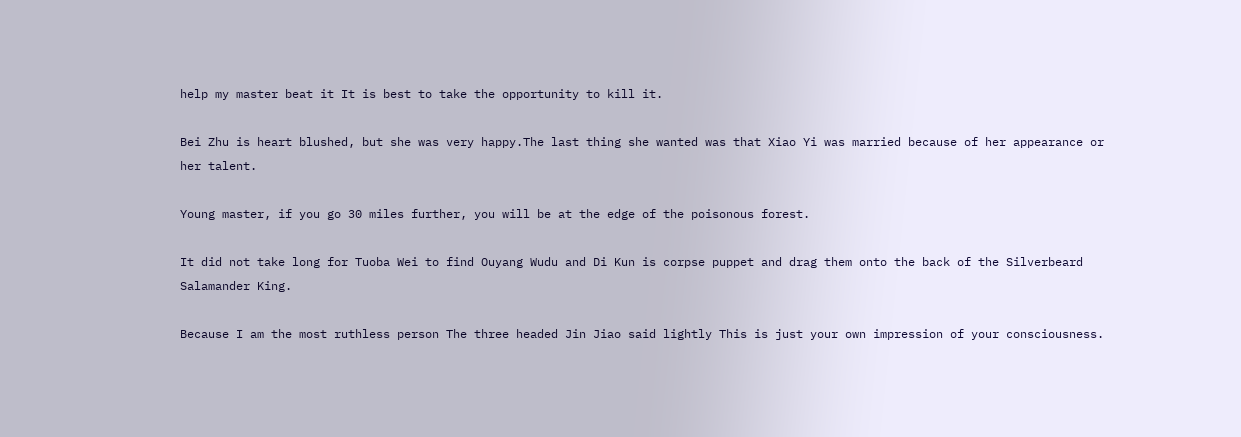help my master beat it It is best to take the opportunity to kill it.

Bei Zhu is heart blushed, but she was very happy.The last thing she wanted was that Xiao Yi was married because of her appearance or her talent.

Young master, if you go 30 miles further, you will be at the edge of the poisonous forest.

It did not take long for Tuoba Wei to find Ouyang Wudu and Di Kun is corpse puppet and drag them onto the back of the Silverbeard Salamander King.

Because I am the most ruthless person The three headed Jin Jiao said lightly This is just your own impression of your consciousness.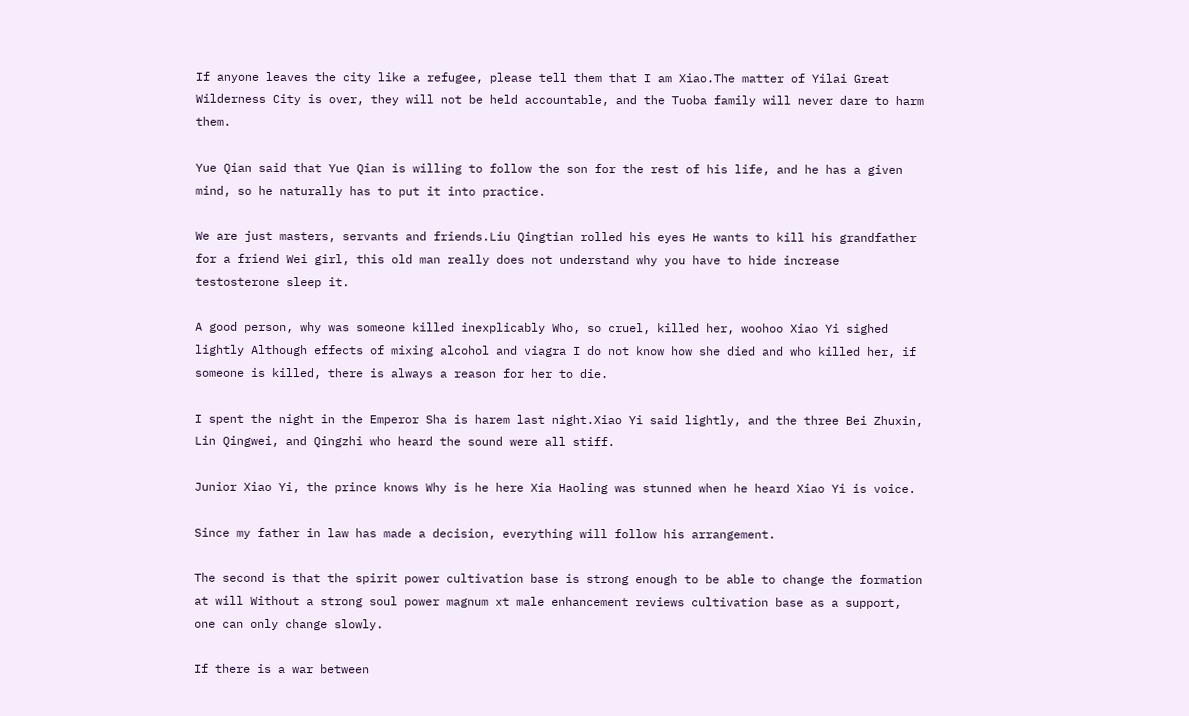If anyone leaves the city like a refugee, please tell them that I am Xiao.The matter of Yilai Great Wilderness City is over, they will not be held accountable, and the Tuoba family will never dare to harm them.

Yue Qian said that Yue Qian is willing to follow the son for the rest of his life, and he has a given mind, so he naturally has to put it into practice.

We are just masters, servants and friends.Liu Qingtian rolled his eyes He wants to kill his grandfather for a friend Wei girl, this old man really does not understand why you have to hide increase testosterone sleep it.

A good person, why was someone killed inexplicably Who, so cruel, killed her, woohoo Xiao Yi sighed lightly Although effects of mixing alcohol and viagra I do not know how she died and who killed her, if someone is killed, there is always a reason for her to die.

I spent the night in the Emperor Sha is harem last night.Xiao Yi said lightly, and the three Bei Zhuxin, Lin Qingwei, and Qingzhi who heard the sound were all stiff.

Junior Xiao Yi, the prince knows Why is he here Xia Haoling was stunned when he heard Xiao Yi is voice.

Since my father in law has made a decision, everything will follow his arrangement.

The second is that the spirit power cultivation base is strong enough to be able to change the formation at will Without a strong soul power magnum xt male enhancement reviews cultivation base as a support, one can only change slowly.

If there is a war between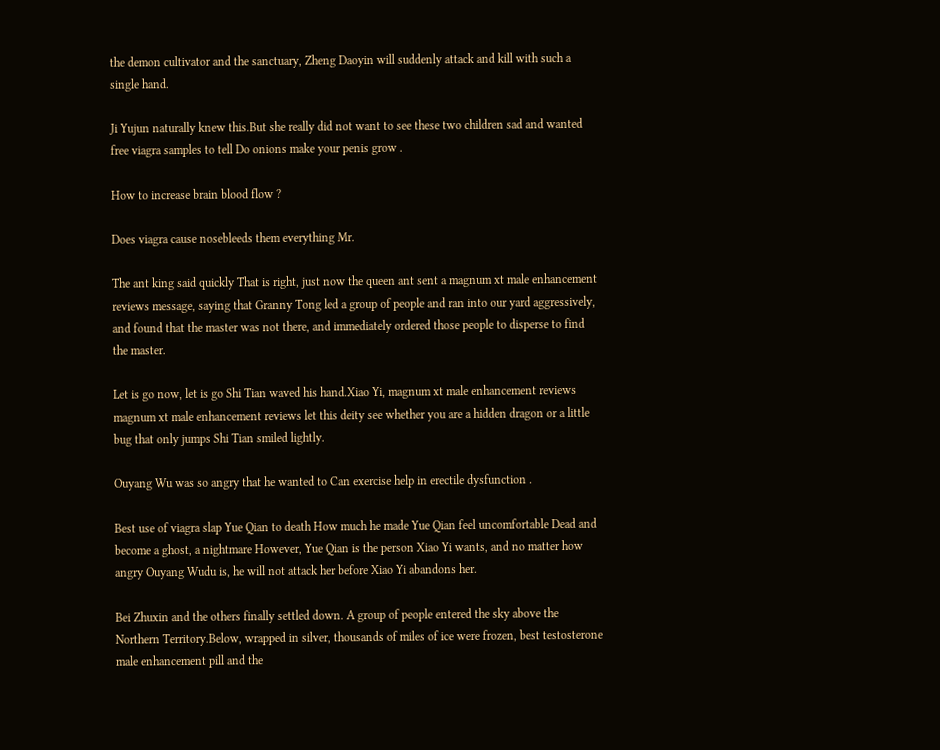the demon cultivator and the sanctuary, Zheng Daoyin will suddenly attack and kill with such a single hand.

Ji Yujun naturally knew this.But she really did not want to see these two children sad and wanted free viagra samples to tell Do onions make your penis grow .

How to increase brain blood flow ?

Does viagra cause nosebleeds them everything Mr.

The ant king said quickly That is right, just now the queen ant sent a magnum xt male enhancement reviews message, saying that Granny Tong led a group of people and ran into our yard aggressively, and found that the master was not there, and immediately ordered those people to disperse to find the master.

Let is go now, let is go Shi Tian waved his hand.Xiao Yi, magnum xt male enhancement reviews magnum xt male enhancement reviews let this deity see whether you are a hidden dragon or a little bug that only jumps Shi Tian smiled lightly.

Ouyang Wu was so angry that he wanted to Can exercise help in erectile dysfunction .

Best use of viagra slap Yue Qian to death How much he made Yue Qian feel uncomfortable Dead and become a ghost, a nightmare However, Yue Qian is the person Xiao Yi wants, and no matter how angry Ouyang Wudu is, he will not attack her before Xiao Yi abandons her.

Bei Zhuxin and the others finally settled down. A group of people entered the sky above the Northern Territory.Below, wrapped in silver, thousands of miles of ice were frozen, best testosterone male enhancement pill and the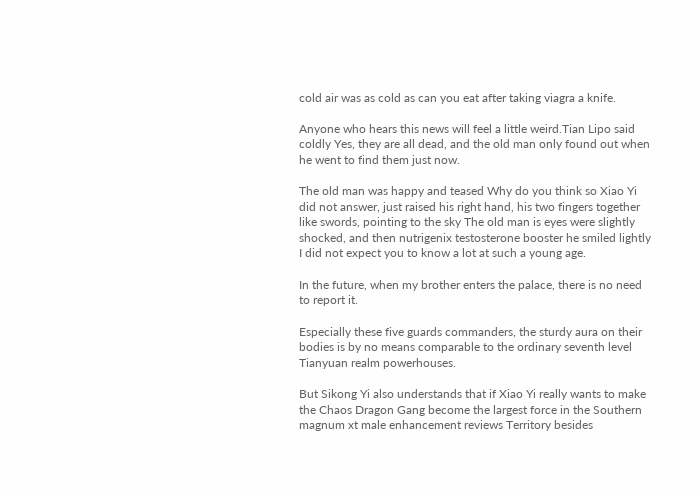cold air was as cold as can you eat after taking viagra a knife.

Anyone who hears this news will feel a little weird.Tian Lipo said coldly Yes, they are all dead, and the old man only found out when he went to find them just now.

The old man was happy and teased Why do you think so Xiao Yi did not answer, just raised his right hand, his two fingers together like swords, pointing to the sky The old man is eyes were slightly shocked, and then nutrigenix testosterone booster he smiled lightly I did not expect you to know a lot at such a young age.

In the future, when my brother enters the palace, there is no need to report it.

Especially these five guards commanders, the sturdy aura on their bodies is by no means comparable to the ordinary seventh level Tianyuan realm powerhouses.

But Sikong Yi also understands that if Xiao Yi really wants to make the Chaos Dragon Gang become the largest force in the Southern magnum xt male enhancement reviews Territory besides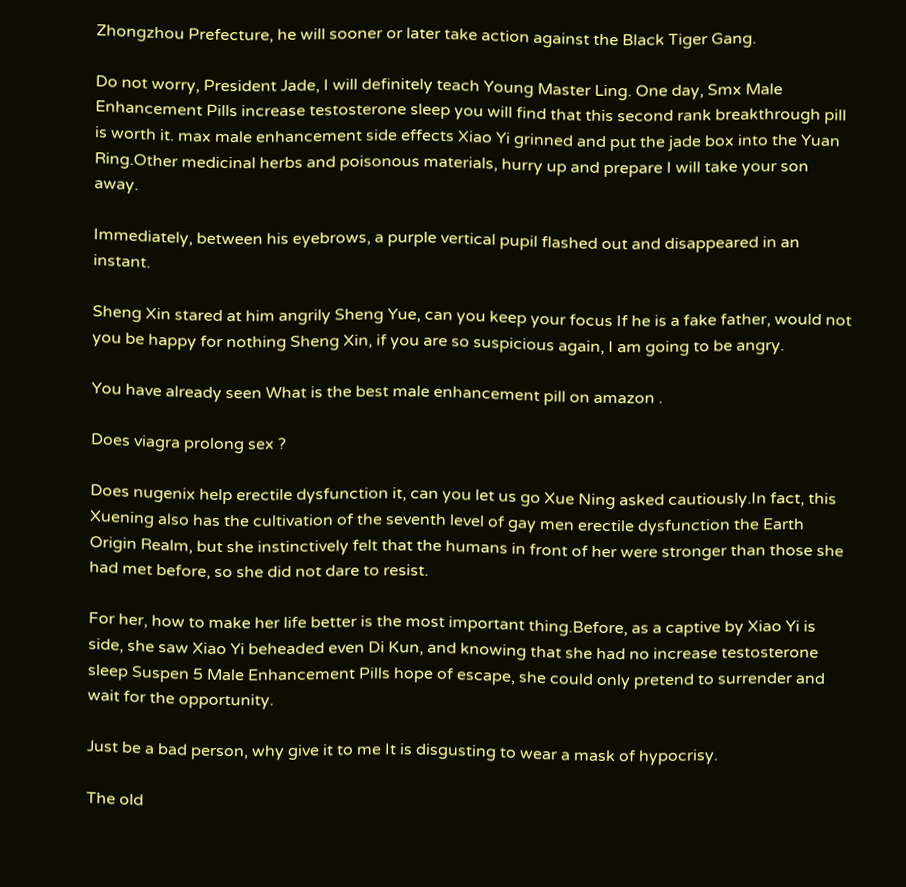Zhongzhou Prefecture, he will sooner or later take action against the Black Tiger Gang.

Do not worry, President Jade, I will definitely teach Young Master Ling. One day, Smx Male Enhancement Pills increase testosterone sleep you will find that this second rank breakthrough pill is worth it. max male enhancement side effects Xiao Yi grinned and put the jade box into the Yuan Ring.Other medicinal herbs and poisonous materials, hurry up and prepare I will take your son away.

Immediately, between his eyebrows, a purple vertical pupil flashed out and disappeared in an instant.

Sheng Xin stared at him angrily Sheng Yue, can you keep your focus If he is a fake father, would not you be happy for nothing Sheng Xin, if you are so suspicious again, I am going to be angry.

You have already seen What is the best male enhancement pill on amazon .

Does viagra prolong sex ?

Does nugenix help erectile dysfunction it, can you let us go Xue Ning asked cautiously.In fact, this Xuening also has the cultivation of the seventh level of gay men erectile dysfunction the Earth Origin Realm, but she instinctively felt that the humans in front of her were stronger than those she had met before, so she did not dare to resist.

For her, how to make her life better is the most important thing.Before, as a captive by Xiao Yi is side, she saw Xiao Yi beheaded even Di Kun, and knowing that she had no increase testosterone sleep Suspen 5 Male Enhancement Pills hope of escape, she could only pretend to surrender and wait for the opportunity.

Just be a bad person, why give it to me It is disgusting to wear a mask of hypocrisy.

The old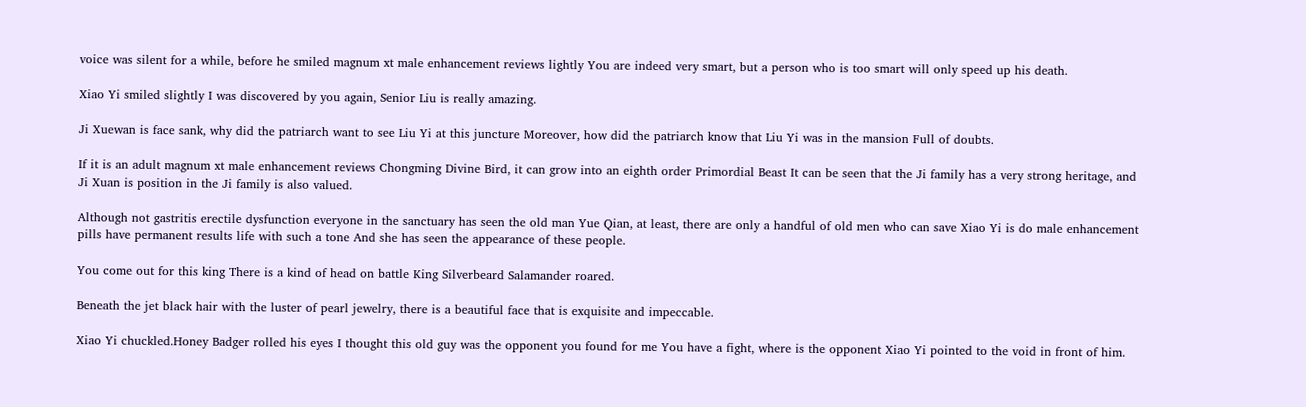voice was silent for a while, before he smiled magnum xt male enhancement reviews lightly You are indeed very smart, but a person who is too smart will only speed up his death.

Xiao Yi smiled slightly I was discovered by you again, Senior Liu is really amazing.

Ji Xuewan is face sank, why did the patriarch want to see Liu Yi at this juncture Moreover, how did the patriarch know that Liu Yi was in the mansion Full of doubts.

If it is an adult magnum xt male enhancement reviews Chongming Divine Bird, it can grow into an eighth order Primordial Beast It can be seen that the Ji family has a very strong heritage, and Ji Xuan is position in the Ji family is also valued.

Although not gastritis erectile dysfunction everyone in the sanctuary has seen the old man Yue Qian, at least, there are only a handful of old men who can save Xiao Yi is do male enhancement pills have permanent results life with such a tone And she has seen the appearance of these people.

You come out for this king There is a kind of head on battle King Silverbeard Salamander roared.

Beneath the jet black hair with the luster of pearl jewelry, there is a beautiful face that is exquisite and impeccable.

Xiao Yi chuckled.Honey Badger rolled his eyes I thought this old guy was the opponent you found for me You have a fight, where is the opponent Xiao Yi pointed to the void in front of him.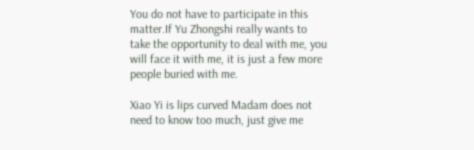You do not have to participate in this matter.If Yu Zhongshi really wants to take the opportunity to deal with me, you will face it with me, it is just a few more people buried with me.

Xiao Yi is lips curved Madam does not need to know too much, just give me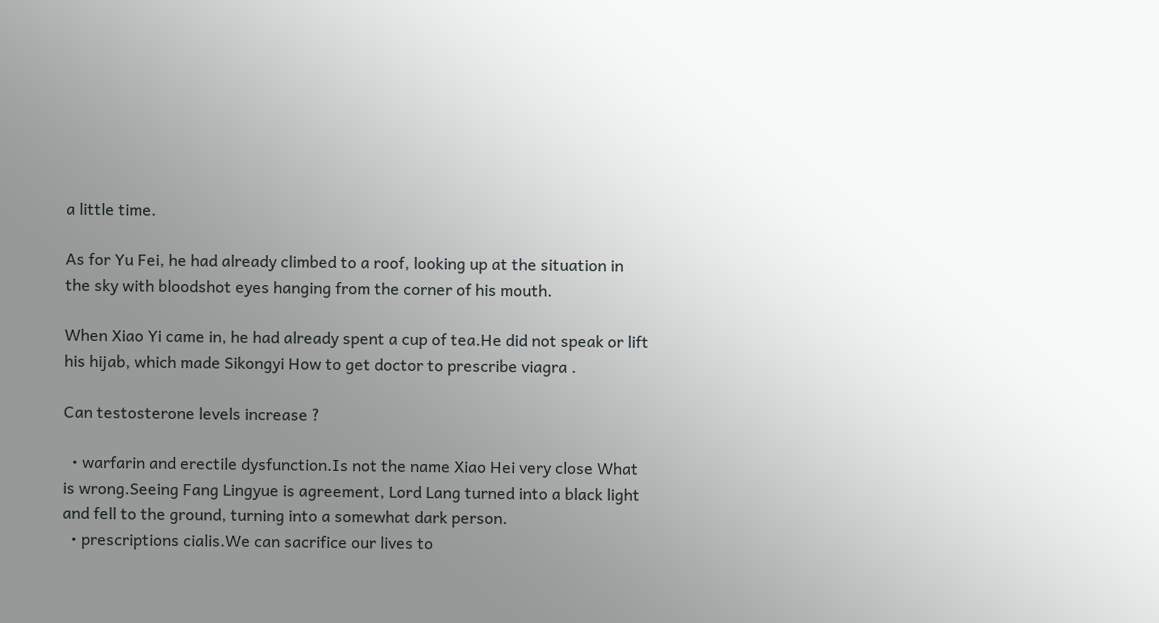a little time.

As for Yu Fei, he had already climbed to a roof, looking up at the situation in the sky with bloodshot eyes hanging from the corner of his mouth.

When Xiao Yi came in, he had already spent a cup of tea.He did not speak or lift his hijab, which made Sikongyi How to get doctor to prescribe viagra .

Can testosterone levels increase ?

  • warfarin and erectile dysfunction.Is not the name Xiao Hei very close What is wrong.Seeing Fang Lingyue is agreement, Lord Lang turned into a black light and fell to the ground, turning into a somewhat dark person.
  • prescriptions cialis.We can sacrifice our lives to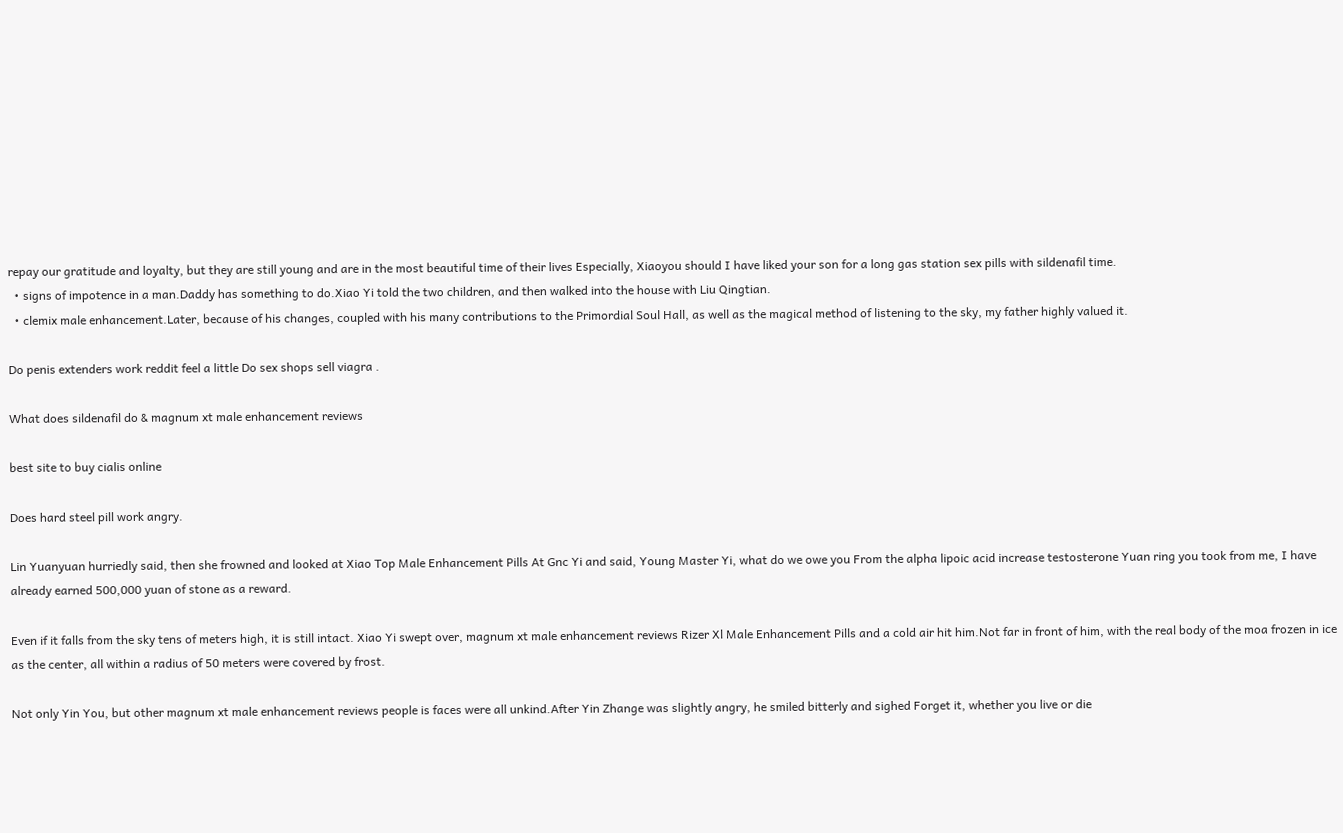repay our gratitude and loyalty, but they are still young and are in the most beautiful time of their lives Especially, Xiaoyou should I have liked your son for a long gas station sex pills with sildenafil time.
  • signs of impotence in a man.Daddy has something to do.Xiao Yi told the two children, and then walked into the house with Liu Qingtian.
  • clemix male enhancement.Later, because of his changes, coupled with his many contributions to the Primordial Soul Hall, as well as the magical method of listening to the sky, my father highly valued it.

Do penis extenders work reddit feel a little Do sex shops sell viagra .

What does sildenafil do & magnum xt male enhancement reviews

best site to buy cialis online

Does hard steel pill work angry.

Lin Yuanyuan hurriedly said, then she frowned and looked at Xiao Top Male Enhancement Pills At Gnc Yi and said, Young Master Yi, what do we owe you From the alpha lipoic acid increase testosterone Yuan ring you took from me, I have already earned 500,000 yuan of stone as a reward.

Even if it falls from the sky tens of meters high, it is still intact. Xiao Yi swept over, magnum xt male enhancement reviews Rizer Xl Male Enhancement Pills and a cold air hit him.Not far in front of him, with the real body of the moa frozen in ice as the center, all within a radius of 50 meters were covered by frost.

Not only Yin You, but other magnum xt male enhancement reviews people is faces were all unkind.After Yin Zhange was slightly angry, he smiled bitterly and sighed Forget it, whether you live or die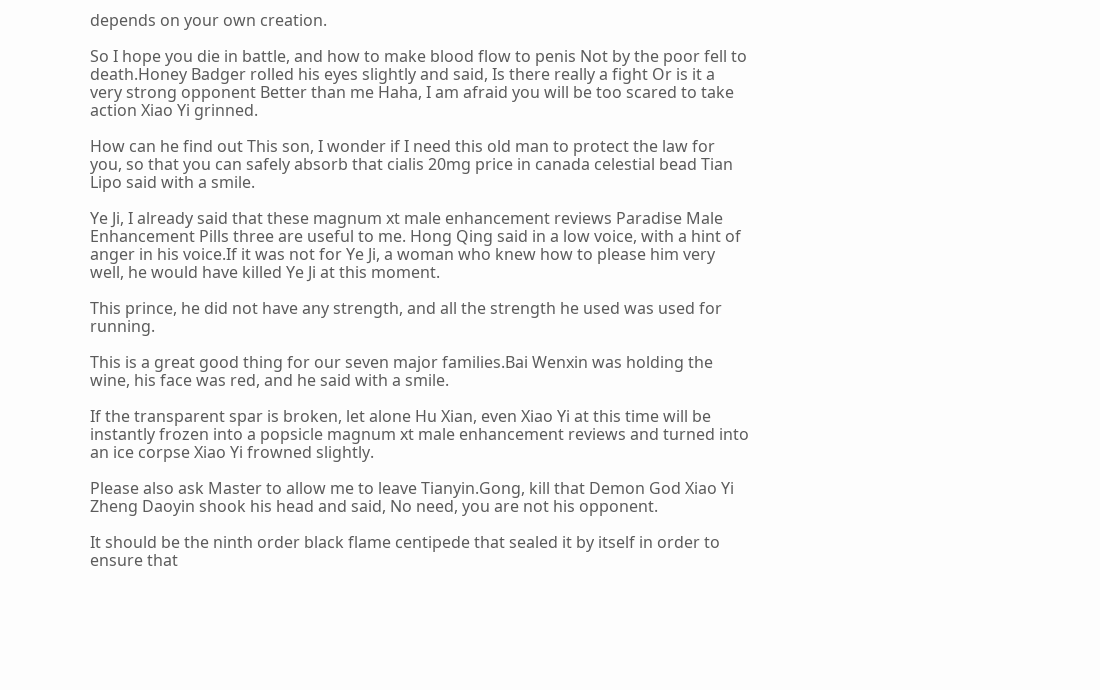depends on your own creation.

So I hope you die in battle, and how to make blood flow to penis Not by the poor fell to death.Honey Badger rolled his eyes slightly and said, Is there really a fight Or is it a very strong opponent Better than me Haha, I am afraid you will be too scared to take action Xiao Yi grinned.

How can he find out This son, I wonder if I need this old man to protect the law for you, so that you can safely absorb that cialis 20mg price in canada celestial bead Tian Lipo said with a smile.

Ye Ji, I already said that these magnum xt male enhancement reviews Paradise Male Enhancement Pills three are useful to me. Hong Qing said in a low voice, with a hint of anger in his voice.If it was not for Ye Ji, a woman who knew how to please him very well, he would have killed Ye Ji at this moment.

This prince, he did not have any strength, and all the strength he used was used for running.

This is a great good thing for our seven major families.Bai Wenxin was holding the wine, his face was red, and he said with a smile.

If the transparent spar is broken, let alone Hu Xian, even Xiao Yi at this time will be instantly frozen into a popsicle magnum xt male enhancement reviews and turned into an ice corpse Xiao Yi frowned slightly.

Please also ask Master to allow me to leave Tianyin.Gong, kill that Demon God Xiao Yi Zheng Daoyin shook his head and said, No need, you are not his opponent.

It should be the ninth order black flame centipede that sealed it by itself in order to ensure that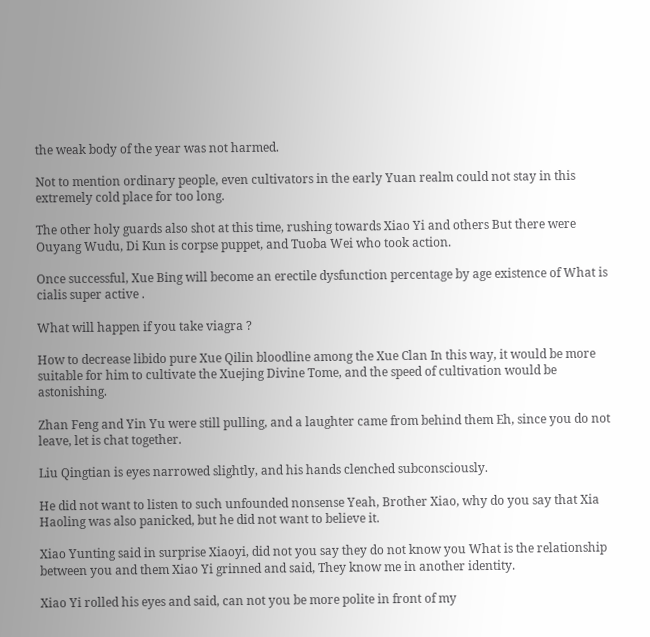the weak body of the year was not harmed.

Not to mention ordinary people, even cultivators in the early Yuan realm could not stay in this extremely cold place for too long.

The other holy guards also shot at this time, rushing towards Xiao Yi and others But there were Ouyang Wudu, Di Kun is corpse puppet, and Tuoba Wei who took action.

Once successful, Xue Bing will become an erectile dysfunction percentage by age existence of What is cialis super active .

What will happen if you take viagra ?

How to decrease libido pure Xue Qilin bloodline among the Xue Clan In this way, it would be more suitable for him to cultivate the Xuejing Divine Tome, and the speed of cultivation would be astonishing.

Zhan Feng and Yin Yu were still pulling, and a laughter came from behind them Eh, since you do not leave, let is chat together.

Liu Qingtian is eyes narrowed slightly, and his hands clenched subconsciously.

He did not want to listen to such unfounded nonsense Yeah, Brother Xiao, why do you say that Xia Haoling was also panicked, but he did not want to believe it.

Xiao Yunting said in surprise Xiaoyi, did not you say they do not know you What is the relationship between you and them Xiao Yi grinned and said, They know me in another identity.

Xiao Yi rolled his eyes and said, can not you be more polite in front of my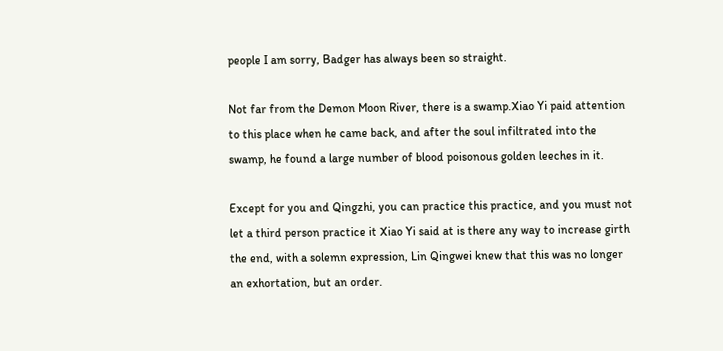people I am sorry, Badger has always been so straight.

Not far from the Demon Moon River, there is a swamp.Xiao Yi paid attention to this place when he came back, and after the soul infiltrated into the swamp, he found a large number of blood poisonous golden leeches in it.

Except for you and Qingzhi, you can practice this practice, and you must not let a third person practice it Xiao Yi said at is there any way to increase girth the end, with a solemn expression, Lin Qingwei knew that this was no longer an exhortation, but an order.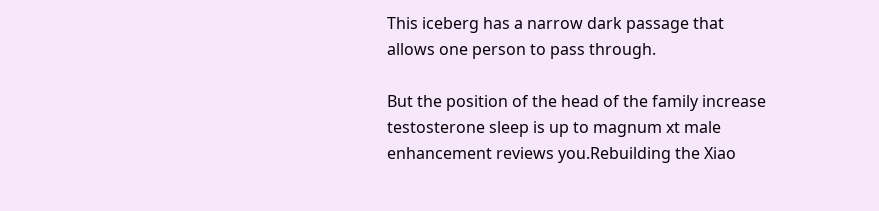This iceberg has a narrow dark passage that allows one person to pass through.

But the position of the head of the family increase testosterone sleep is up to magnum xt male enhancement reviews you.Rebuilding the Xiao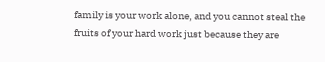family is your work alone, and you cannot steal the fruits of your hard work just because they are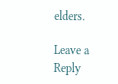elders.

Leave a Reply